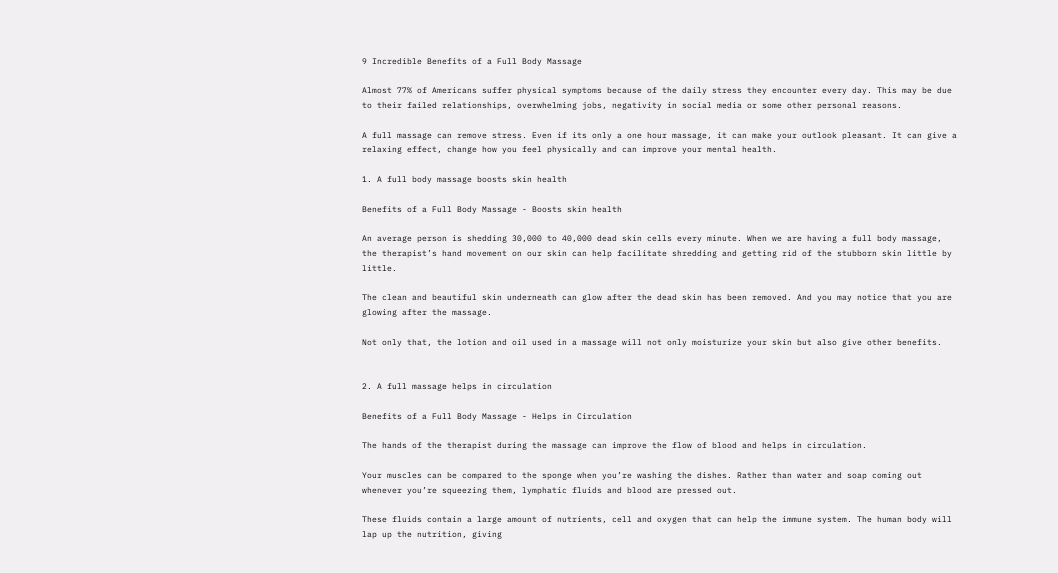9 Incredible Benefits of a Full Body Massage

Almost 77% of Americans suffer physical symptoms because of the daily stress they encounter every day. This may be due to their failed relationships, overwhelming jobs, negativity in social media or some other personal reasons.

A full massage can remove stress. Even if its only a one hour massage, it can make your outlook pleasant. It can give a relaxing effect, change how you feel physically and can improve your mental health.

1. A full body massage boosts skin health

Benefits of a Full Body Massage - Boosts skin health

An average person is shedding 30,000 to 40,000 dead skin cells every minute. When we are having a full body massage, the therapist’s hand movement on our skin can help facilitate shredding and getting rid of the stubborn skin little by little.

The clean and beautiful skin underneath can glow after the dead skin has been removed. And you may notice that you are glowing after the massage.

Not only that, the lotion and oil used in a massage will not only moisturize your skin but also give other benefits.


2. A full massage helps in circulation

Benefits of a Full Body Massage - Helps in Circulation

The hands of the therapist during the massage can improve the flow of blood and helps in circulation.

Your muscles can be compared to the sponge when you’re washing the dishes. Rather than water and soap coming out whenever you’re squeezing them, lymphatic fluids and blood are pressed out.

These fluids contain a large amount of nutrients, cell and oxygen that can help the immune system. The human body will lap up the nutrition, giving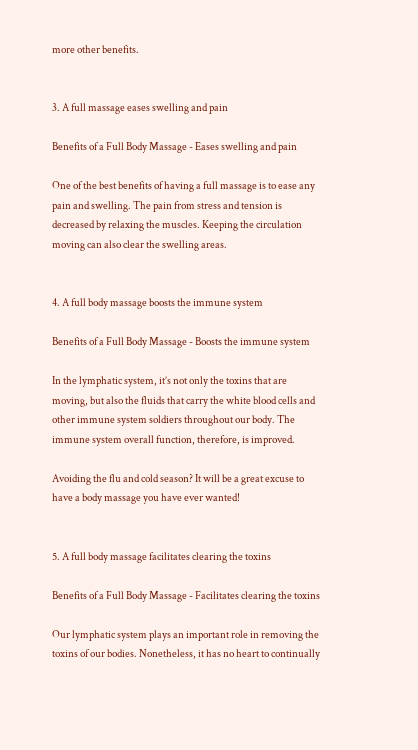more other benefits.


3. A full massage eases swelling and pain

Benefits of a Full Body Massage - Eases swelling and pain

One of the best benefits of having a full massage is to ease any pain and swelling. The pain from stress and tension is decreased by relaxing the muscles. Keeping the circulation moving can also clear the swelling areas.


4. A full body massage boosts the immune system

Benefits of a Full Body Massage - Boosts the immune system

In the lymphatic system, it’s not only the toxins that are moving, but also the fluids that carry the white blood cells and other immune system soldiers throughout our body. The immune system overall function, therefore, is improved.

Avoiding the flu and cold season? It will be a great excuse to have a body massage you have ever wanted!


5. A full body massage facilitates clearing the toxins

Benefits of a Full Body Massage - Facilitates clearing the toxins

Our lymphatic system plays an important role in removing the toxins of our bodies. Nonetheless, it has no heart to continually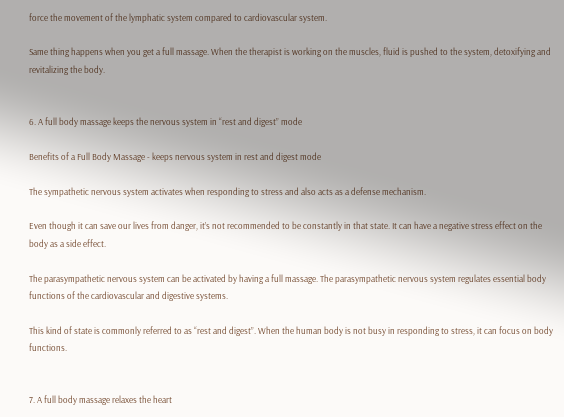force the movement of the lymphatic system compared to cardiovascular system.

Same thing happens when you get a full massage. When the therapist is working on the muscles, fluid is pushed to the system, detoxifying and revitalizing the body.


6. A full body massage keeps the nervous system in “rest and digest” mode

Benefits of a Full Body Massage - keeps nervous system in rest and digest mode

The sympathetic nervous system activates when responding to stress and also acts as a defense mechanism.

Even though it can save our lives from danger, it’s not recommended to be constantly in that state. It can have a negative stress effect on the body as a side effect.

The parasympathetic nervous system can be activated by having a full massage. The parasympathetic nervous system regulates essential body functions of the cardiovascular and digestive systems.

This kind of state is commonly referred to as “rest and digest”. When the human body is not busy in responding to stress, it can focus on body functions.


7. A full body massage relaxes the heart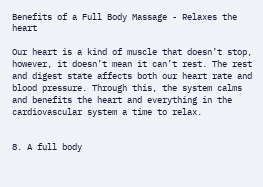Benefits of a Full Body Massage - Relaxes the heart

Our heart is a kind of muscle that doesn’t stop, however, it doesn’t mean it can’t rest. The rest and digest state affects both our heart rate and blood pressure. Through this, the system calms and benefits the heart and everything in the cardiovascular system a time to relax.


8. A full body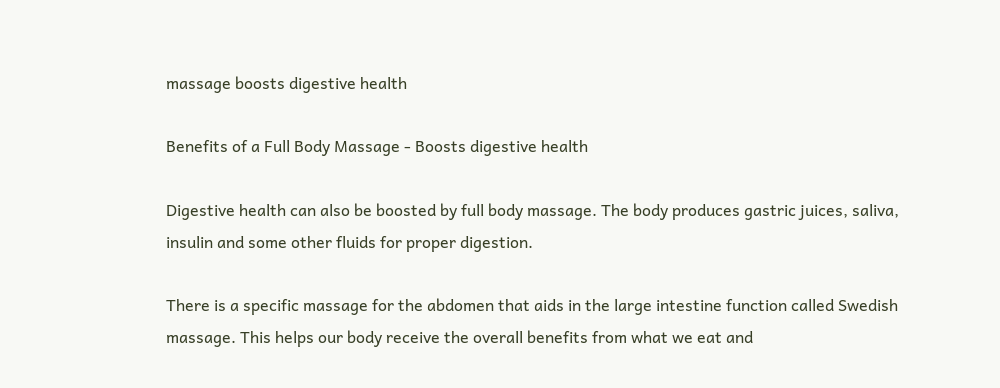massage boosts digestive health

Benefits of a Full Body Massage - Boosts digestive health

Digestive health can also be boosted by full body massage. The body produces gastric juices, saliva, insulin and some other fluids for proper digestion.

There is a specific massage for the abdomen that aids in the large intestine function called Swedish massage. This helps our body receive the overall benefits from what we eat and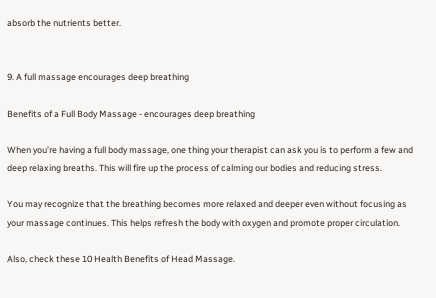absorb the nutrients better.


9. A full massage encourages deep breathing

Benefits of a Full Body Massage - encourages deep breathing

When you’re having a full body massage, one thing your therapist can ask you is to perform a few and deep relaxing breaths. This will fire up the process of calming our bodies and reducing stress.

You may recognize that the breathing becomes more relaxed and deeper even without focusing as your massage continues. This helps refresh the body with oxygen and promote proper circulation.

Also, check these 10 Health Benefits of Head Massage.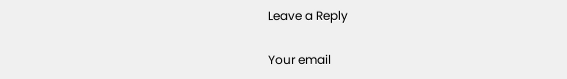Leave a Reply

Your email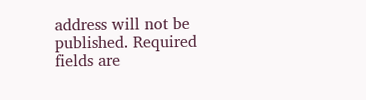address will not be published. Required fields are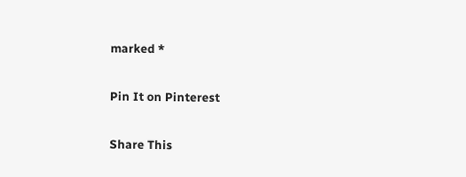marked *

Pin It on Pinterest

Share This